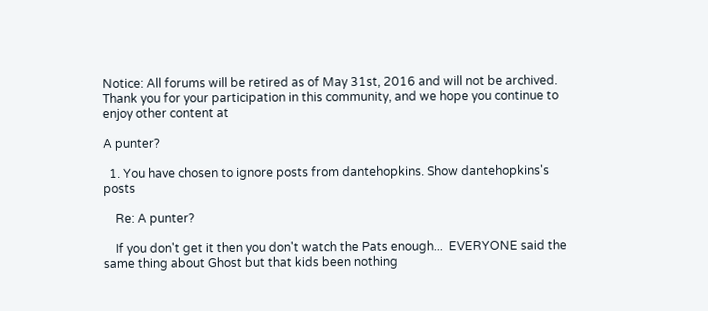Notice: All forums will be retired as of May 31st, 2016 and will not be archived. Thank you for your participation in this community, and we hope you continue to enjoy other content at

A punter?

  1. You have chosen to ignore posts from dantehopkins. Show dantehopkins's posts

    Re: A punter?

    If you don't get it then you don't watch the Pats enough...  EVERYONE said the same thing about Ghost but that kids been nothing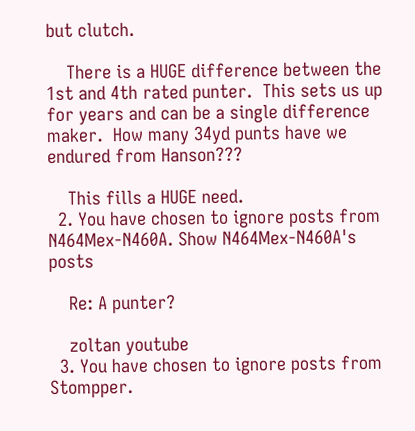but clutch.

    There is a HUGE difference between the 1st and 4th rated punter.  This sets us up for years and can be a single difference maker.  How many 34yd punts have we endured from Hanson???

    This fills a HUGE need.
  2. You have chosen to ignore posts from N464Mex-N460A. Show N464Mex-N460A's posts

    Re: A punter?

    zoltan youtube
  3. You have chosen to ignore posts from Stompper.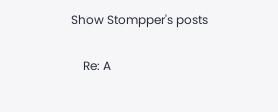Show Stompper's posts

    Re: A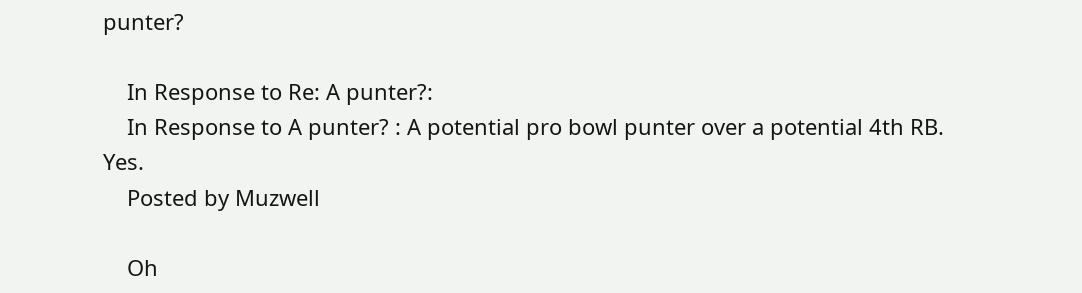punter?

    In Response to Re: A punter?:
    In Response to A punter? : A potential pro bowl punter over a potential 4th RB.  Yes.
    Posted by Muzwell

    Oh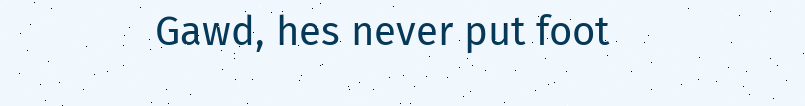Gawd, hes never put foot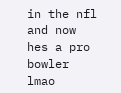in the nfl and now hes a pro bowler lmao